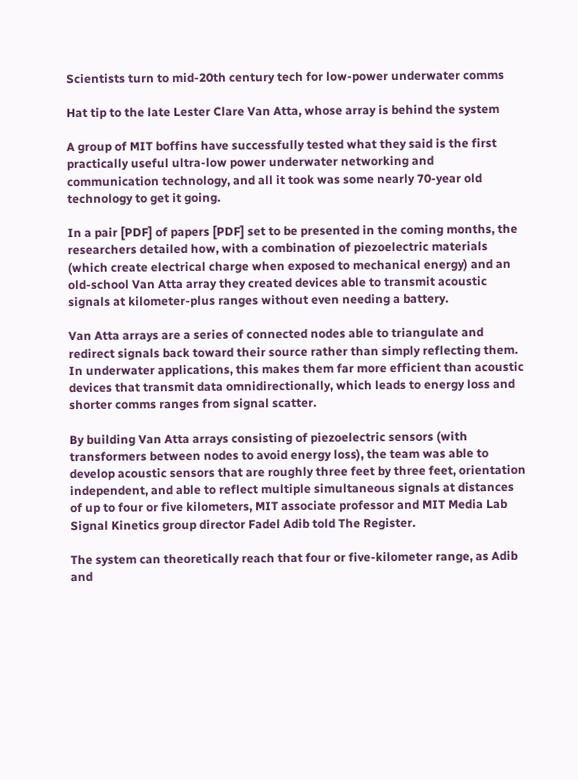Scientists turn to mid-20th century tech for low-power underwater comms

Hat tip to the late Lester Clare Van Atta, whose array is behind the system

A group of MIT boffins have successfully tested what they said is the first practically useful ultra-low power underwater networking and communication technology, and all it took was some nearly 70-year old technology to get it going.

In a pair [PDF] of papers [PDF] set to be presented in the coming months, the researchers detailed how, with a combination of piezoelectric materials (which create electrical charge when exposed to mechanical energy) and an old-school Van Atta array they created devices able to transmit acoustic signals at kilometer-plus ranges without even needing a battery.

Van Atta arrays are a series of connected nodes able to triangulate and redirect signals back toward their source rather than simply reflecting them. In underwater applications, this makes them far more efficient than acoustic devices that transmit data omnidirectionally, which leads to energy loss and shorter comms ranges from signal scatter.

By building Van Atta arrays consisting of piezoelectric sensors (with transformers between nodes to avoid energy loss), the team was able to develop acoustic sensors that are roughly three feet by three feet, orientation independent, and able to reflect multiple simultaneous signals at distances of up to four or five kilometers, MIT associate professor and MIT Media Lab Signal Kinetics group director Fadel Adib told The Register.

The system can theoretically reach that four or five-kilometer range, as Adib and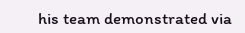his team demonstrated via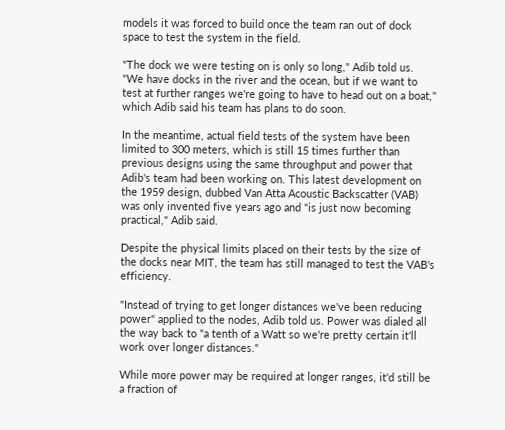models it was forced to build once the team ran out of dock space to test the system in the field.

"The dock we were testing on is only so long," Adib told us. "We have docks in the river and the ocean, but if we want to test at further ranges we're going to have to head out on a boat," which Adib said his team has plans to do soon.

In the meantime, actual field tests of the system have been limited to 300 meters, which is still 15 times further than previous designs using the same throughput and power that Adib's team had been working on. This latest development on the 1959 design, dubbed Van Atta Acoustic Backscatter (VAB) was only invented five years ago and "is just now becoming practical," Adib said.

Despite the physical limits placed on their tests by the size of the docks near MIT, the team has still managed to test the VAB's efficiency.

"Instead of trying to get longer distances we've been reducing power" applied to the nodes, Adib told us. Power was dialed all the way back to "a tenth of a Watt so we're pretty certain it'll work over longer distances."

While more power may be required at longer ranges, it'd still be a fraction of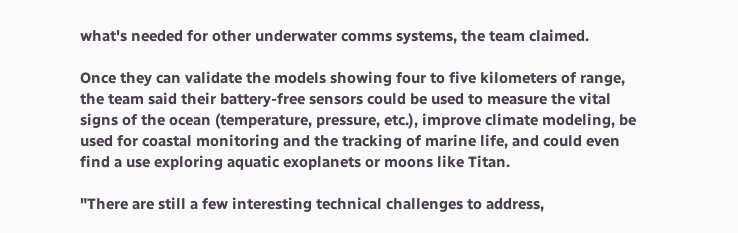what's needed for other underwater comms systems, the team claimed.

Once they can validate the models showing four to five kilometers of range, the team said their battery-free sensors could be used to measure the vital signs of the ocean (temperature, pressure, etc.), improve climate modeling, be used for coastal monitoring and the tracking of marine life, and could even find a use exploring aquatic exoplanets or moons like Titan.

"There are still a few interesting technical challenges to address,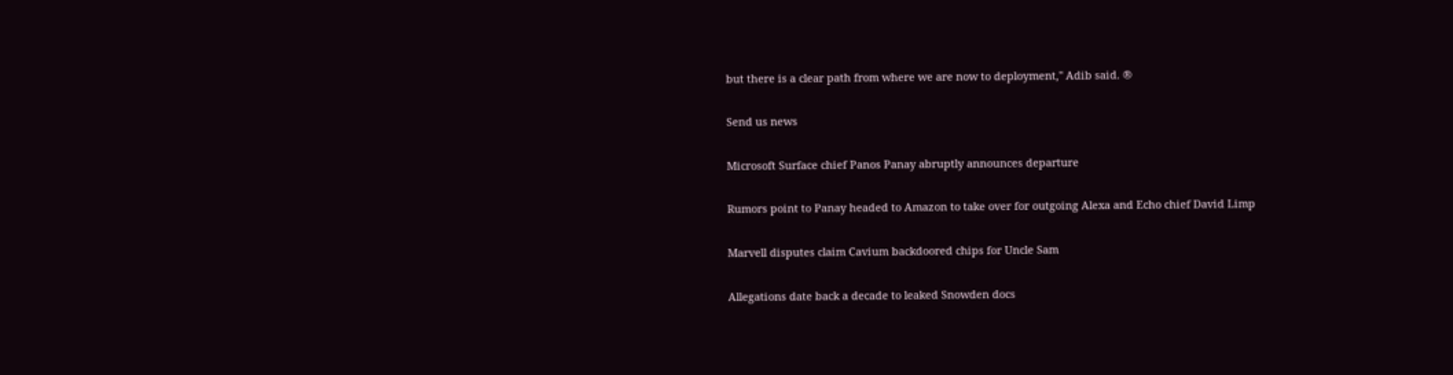but there is a clear path from where we are now to deployment," Adib said. ®

Send us news

Microsoft Surface chief Panos Panay abruptly announces departure

Rumors point to Panay headed to Amazon to take over for outgoing Alexa and Echo chief David Limp

Marvell disputes claim Cavium backdoored chips for Uncle Sam

Allegations date back a decade to leaked Snowden docs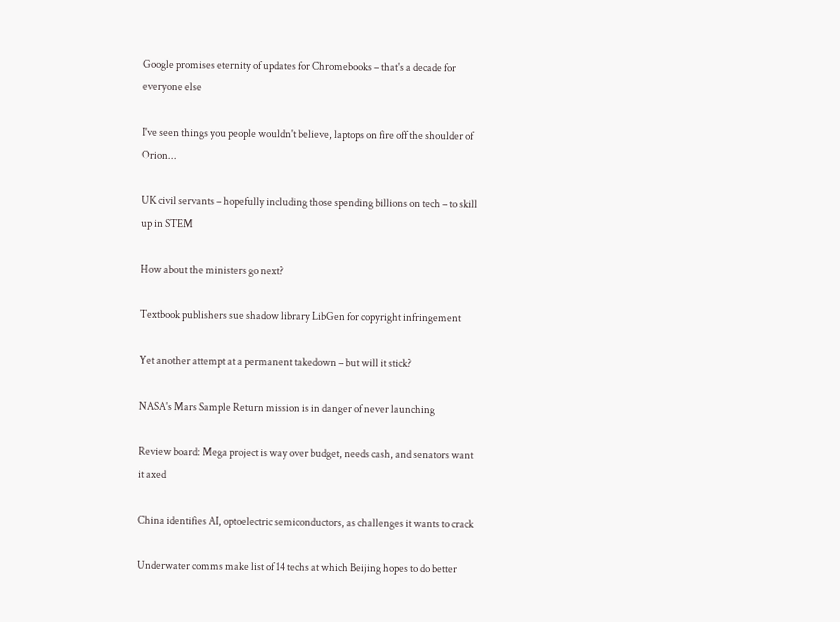Google promises eternity of updates for Chromebooks – that's a decade for everyone else

I've seen things you people wouldn't believe, laptops on fire off the shoulder of Orion...

UK civil servants – hopefully including those spending billions on tech – to skill up in STEM

How about the ministers go next?

Textbook publishers sue shadow library LibGen for copyright infringement

Yet another attempt at a permanent takedown – but will it stick?

NASA's Mars Sample Return mission is in danger of never launching

Review board: Mega project is way over budget, needs cash, and senators want it axed

China identifies AI, optoelectric semiconductors, as challenges it wants to crack

Underwater comms make list of 14 techs at which Beijing hopes to do better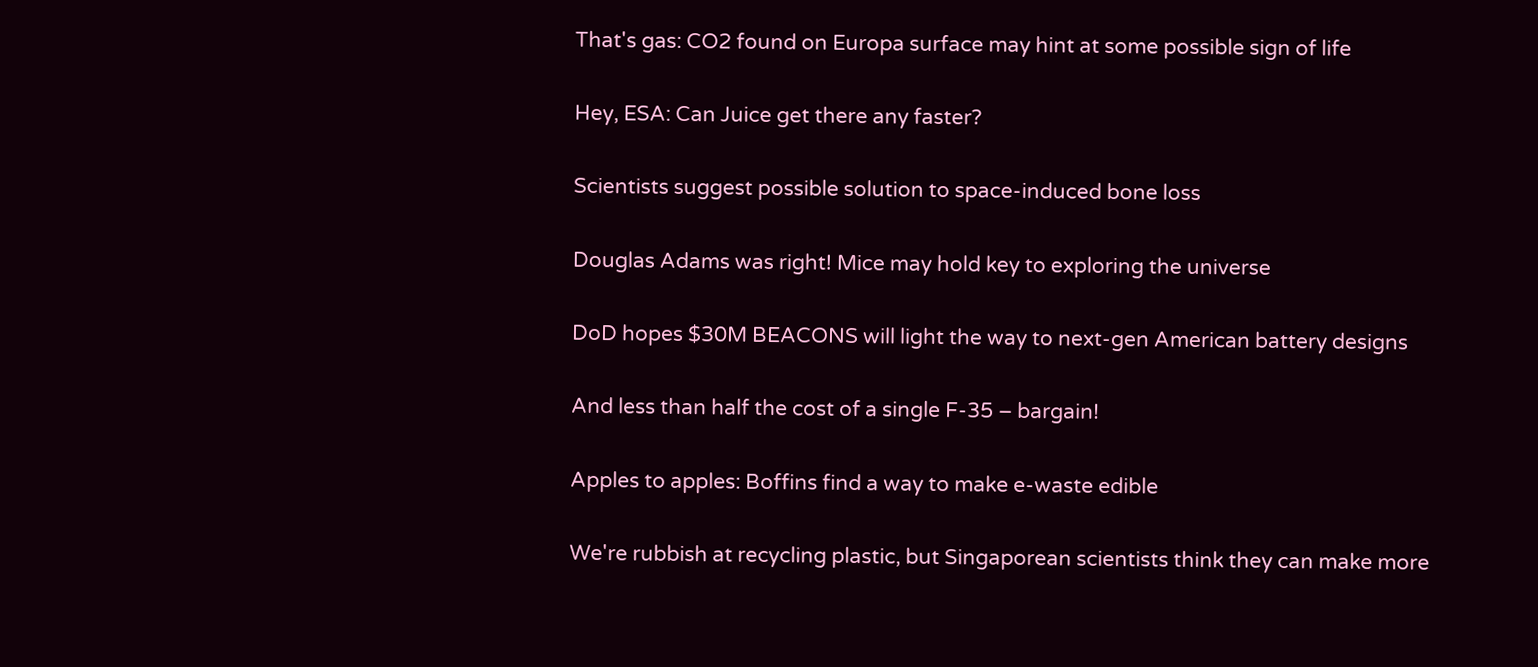That's gas: CO2 found on Europa surface may hint at some possible sign of life

Hey, ESA: Can Juice get there any faster?

Scientists suggest possible solution to space-induced bone loss

Douglas Adams was right! Mice may hold key to exploring the universe

DoD hopes $30M BEACONS will light the way to next-gen American battery designs

And less than half the cost of a single F-35 – bargain!

Apples to apples: Boffins find a way to make e-waste edible

We're rubbish at recycling plastic, but Singaporean scientists think they can make more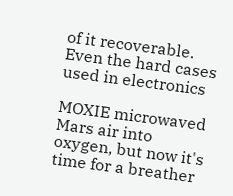of it recoverable. Even the hard cases used in electronics

MOXIE microwaved Mars air into oxygen, but now it's time for a breather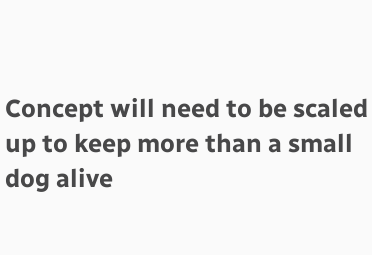Concept will need to be scaled up to keep more than a small dog alive